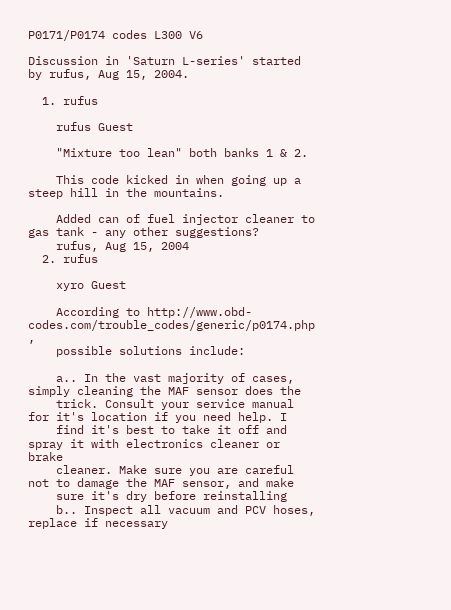P0171/P0174 codes L300 V6

Discussion in 'Saturn L-series' started by rufus, Aug 15, 2004.

  1. rufus

    rufus Guest

    "Mixture too lean" both banks 1 & 2.

    This code kicked in when going up a steep hill in the mountains.

    Added can of fuel injector cleaner to gas tank - any other suggestions?
    rufus, Aug 15, 2004
  2. rufus

    xyro Guest

    According to http://www.obd-codes.com/trouble_codes/generic/p0174.php ,
    possible solutions include:

    a.. In the vast majority of cases, simply cleaning the MAF sensor does the
    trick. Consult your service manual for it's location if you need help. I
    find it's best to take it off and spray it with electronics cleaner or brake
    cleaner. Make sure you are careful not to damage the MAF sensor, and make
    sure it's dry before reinstalling
    b.. Inspect all vacuum and PCV hoses, replace if necessary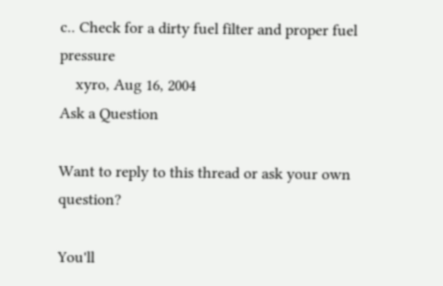c.. Check for a dirty fuel filter and proper fuel pressure
    xyro, Aug 16, 2004
Ask a Question

Want to reply to this thread or ask your own question?

You'll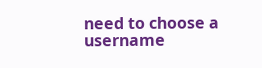need to choose a username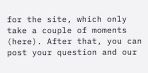for the site, which only take a couple of moments (here). After that, you can post your question and our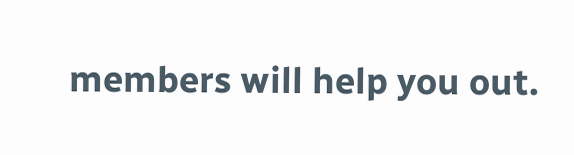members will help you out.